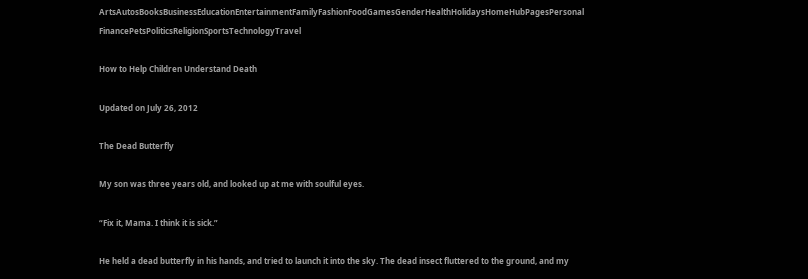ArtsAutosBooksBusinessEducationEntertainmentFamilyFashionFoodGamesGenderHealthHolidaysHomeHubPagesPersonal FinancePetsPoliticsReligionSportsTechnologyTravel

How to Help Children Understand Death

Updated on July 26, 2012

The Dead Butterfly

My son was three years old, and looked up at me with soulful eyes.

“Fix it, Mama. I think it is sick.”

He held a dead butterfly in his hands, and tried to launch it into the sky. The dead insect fluttered to the ground, and my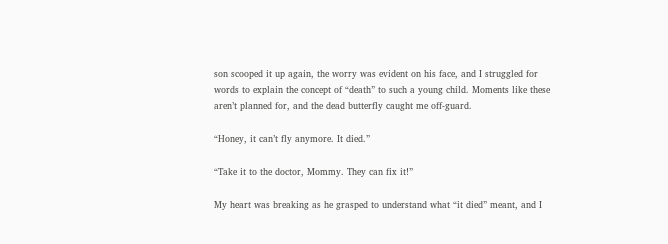son scooped it up again, the worry was evident on his face, and I struggled for words to explain the concept of “death” to such a young child. Moments like these aren’t planned for, and the dead butterfly caught me off-guard.

“Honey, it can’t fly anymore. It died.”

“Take it to the doctor, Mommy. They can fix it!”

My heart was breaking as he grasped to understand what “it died” meant, and I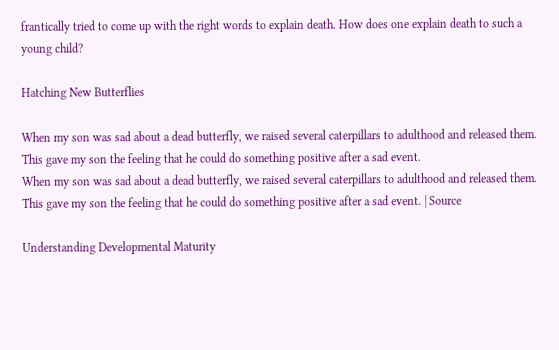frantically tried to come up with the right words to explain death. How does one explain death to such a young child?

Hatching New Butterflies

When my son was sad about a dead butterfly, we raised several caterpillars to adulthood and released them. This gave my son the feeling that he could do something positive after a sad event.
When my son was sad about a dead butterfly, we raised several caterpillars to adulthood and released them. This gave my son the feeling that he could do something positive after a sad event. | Source

Understanding Developmental Maturity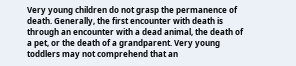Very young children do not grasp the permanence of death. Generally, the first encounter with death is through an encounter with a dead animal, the death of a pet, or the death of a grandparent. Very young toddlers may not comprehend that an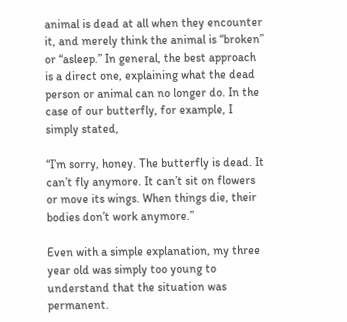animal is dead at all when they encounter it, and merely think the animal is “broken” or “asleep.” In general, the best approach is a direct one, explaining what the dead person or animal can no longer do. In the case of our butterfly, for example, I simply stated,

“I’m sorry, honey. The butterfly is dead. It can’t fly anymore. It can’t sit on flowers or move its wings. When things die, their bodies don’t work anymore.”

Even with a simple explanation, my three year old was simply too young to understand that the situation was permanent.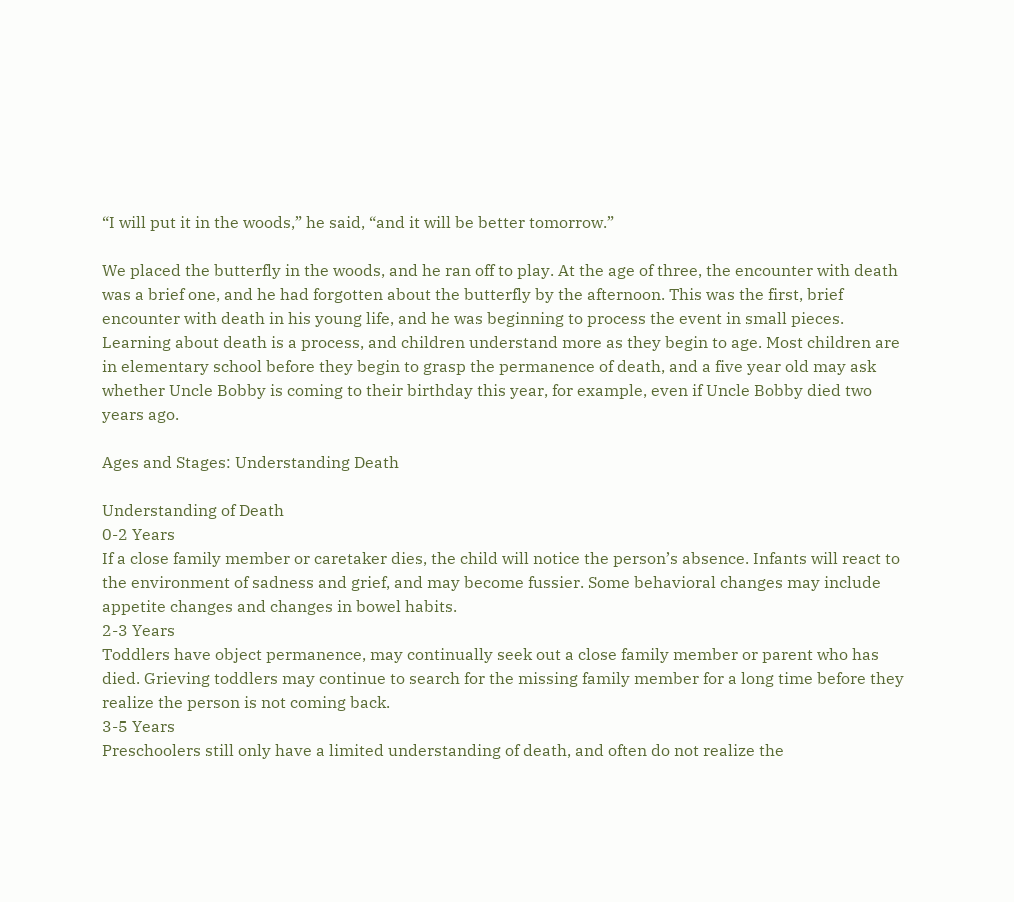“I will put it in the woods,” he said, “and it will be better tomorrow.”

We placed the butterfly in the woods, and he ran off to play. At the age of three, the encounter with death was a brief one, and he had forgotten about the butterfly by the afternoon. This was the first, brief encounter with death in his young life, and he was beginning to process the event in small pieces. Learning about death is a process, and children understand more as they begin to age. Most children are in elementary school before they begin to grasp the permanence of death, and a five year old may ask whether Uncle Bobby is coming to their birthday this year, for example, even if Uncle Bobby died two years ago.

Ages and Stages: Understanding Death

Understanding of Death
0-2 Years
If a close family member or caretaker dies, the child will notice the person’s absence. Infants will react to the environment of sadness and grief, and may become fussier. Some behavioral changes may include appetite changes and changes in bowel habits.
2-3 Years
Toddlers have object permanence, may continually seek out a close family member or parent who has died. Grieving toddlers may continue to search for the missing family member for a long time before they realize the person is not coming back.
3-5 Years
Preschoolers still only have a limited understanding of death, and often do not realize the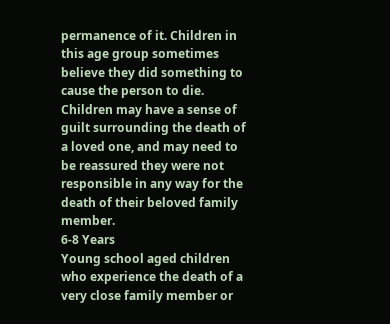permanence of it. Children in this age group sometimes believe they did something to cause the person to die. Children may have a sense of guilt surrounding the death of a loved one, and may need to be reassured they were not responsible in any way for the death of their beloved family member.
6-8 Years
Young school aged children who experience the death of a very close family member or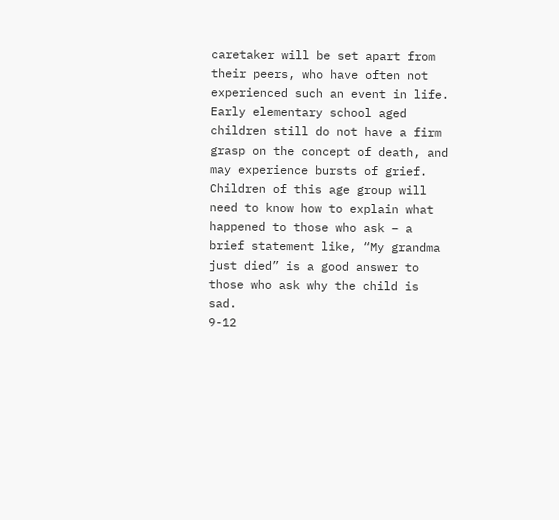caretaker will be set apart from their peers, who have often not experienced such an event in life. Early elementary school aged children still do not have a firm grasp on the concept of death, and may experience bursts of grief. Children of this age group will need to know how to explain what happened to those who ask – a brief statement like, “My grandma just died” is a good answer to those who ask why the child is sad.
9-12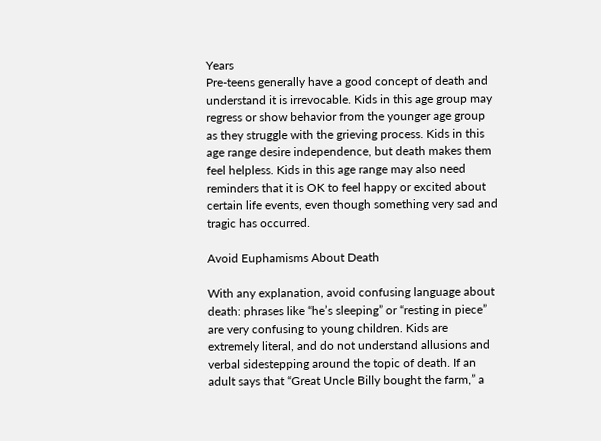Years
Pre-teens generally have a good concept of death and understand it is irrevocable. Kids in this age group may regress or show behavior from the younger age group as they struggle with the grieving process. Kids in this age range desire independence, but death makes them feel helpless. Kids in this age range may also need reminders that it is OK to feel happy or excited about certain life events, even though something very sad and tragic has occurred.

Avoid Euphamisms About Death

With any explanation, avoid confusing language about death: phrases like “he’s sleeping” or “resting in piece” are very confusing to young children. Kids are extremely literal, and do not understand allusions and verbal sidestepping around the topic of death. If an adult says that “Great Uncle Billy bought the farm,” a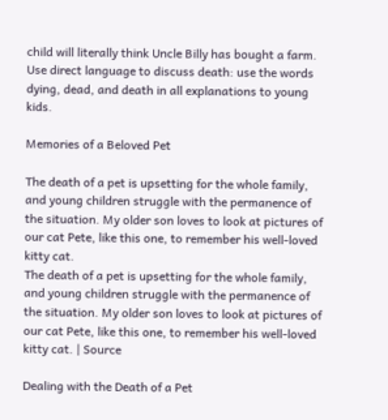child will literally think Uncle Billy has bought a farm. Use direct language to discuss death: use the words dying, dead, and death in all explanations to young kids.

Memories of a Beloved Pet

The death of a pet is upsetting for the whole family, and young children struggle with the permanence of the situation. My older son loves to look at pictures of our cat Pete, like this one, to remember his well-loved kitty cat.
The death of a pet is upsetting for the whole family, and young children struggle with the permanence of the situation. My older son loves to look at pictures of our cat Pete, like this one, to remember his well-loved kitty cat. | Source

Dealing with the Death of a Pet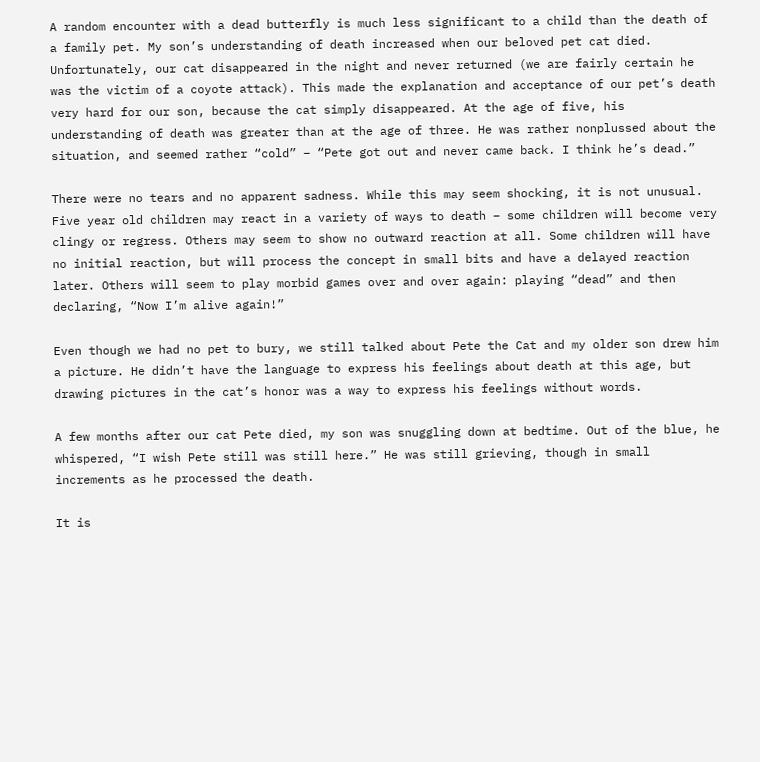A random encounter with a dead butterfly is much less significant to a child than the death of a family pet. My son’s understanding of death increased when our beloved pet cat died. Unfortunately, our cat disappeared in the night and never returned (we are fairly certain he was the victim of a coyote attack). This made the explanation and acceptance of our pet’s death very hard for our son, because the cat simply disappeared. At the age of five, his understanding of death was greater than at the age of three. He was rather nonplussed about the situation, and seemed rather “cold” – “Pete got out and never came back. I think he’s dead.”

There were no tears and no apparent sadness. While this may seem shocking, it is not unusual. Five year old children may react in a variety of ways to death – some children will become very clingy or regress. Others may seem to show no outward reaction at all. Some children will have no initial reaction, but will process the concept in small bits and have a delayed reaction later. Others will seem to play morbid games over and over again: playing “dead” and then declaring, “Now I’m alive again!”

Even though we had no pet to bury, we still talked about Pete the Cat and my older son drew him a picture. He didn’t have the language to express his feelings about death at this age, but drawing pictures in the cat’s honor was a way to express his feelings without words.

A few months after our cat Pete died, my son was snuggling down at bedtime. Out of the blue, he whispered, “I wish Pete still was still here.” He was still grieving, though in small increments as he processed the death.

It is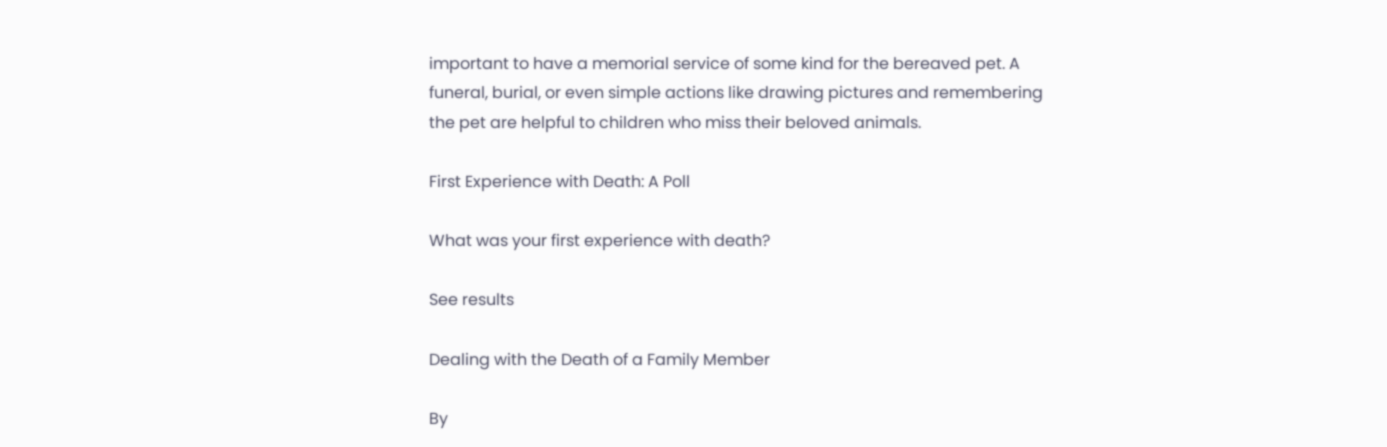important to have a memorial service of some kind for the bereaved pet. A funeral, burial, or even simple actions like drawing pictures and remembering the pet are helpful to children who miss their beloved animals.

First Experience with Death: A Poll

What was your first experience with death?

See results

Dealing with the Death of a Family Member

By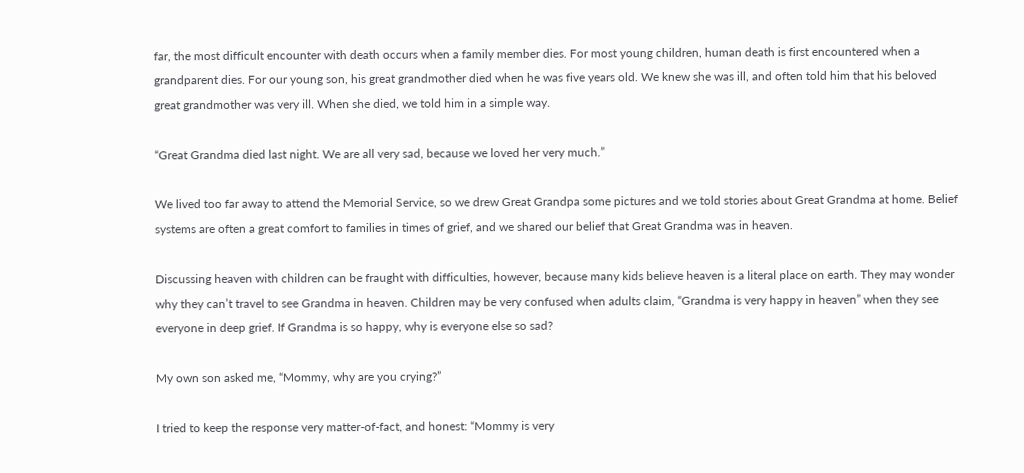far, the most difficult encounter with death occurs when a family member dies. For most young children, human death is first encountered when a grandparent dies. For our young son, his great grandmother died when he was five years old. We knew she was ill, and often told him that his beloved great grandmother was very ill. When she died, we told him in a simple way.

“Great Grandma died last night. We are all very sad, because we loved her very much.”

We lived too far away to attend the Memorial Service, so we drew Great Grandpa some pictures and we told stories about Great Grandma at home. Belief systems are often a great comfort to families in times of grief, and we shared our belief that Great Grandma was in heaven.

Discussing heaven with children can be fraught with difficulties, however, because many kids believe heaven is a literal place on earth. They may wonder why they can’t travel to see Grandma in heaven. Children may be very confused when adults claim, “Grandma is very happy in heaven” when they see everyone in deep grief. If Grandma is so happy, why is everyone else so sad?

My own son asked me, “Mommy, why are you crying?”

I tried to keep the response very matter-of-fact, and honest: “Mommy is very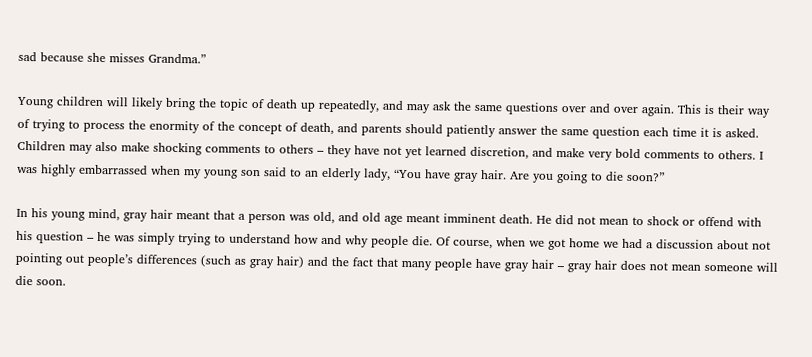sad because she misses Grandma.”

Young children will likely bring the topic of death up repeatedly, and may ask the same questions over and over again. This is their way of trying to process the enormity of the concept of death, and parents should patiently answer the same question each time it is asked. Children may also make shocking comments to others – they have not yet learned discretion, and make very bold comments to others. I was highly embarrassed when my young son said to an elderly lady, “You have gray hair. Are you going to die soon?”

In his young mind, gray hair meant that a person was old, and old age meant imminent death. He did not mean to shock or offend with his question – he was simply trying to understand how and why people die. Of course, when we got home we had a discussion about not pointing out people’s differences (such as gray hair) and the fact that many people have gray hair – gray hair does not mean someone will die soon.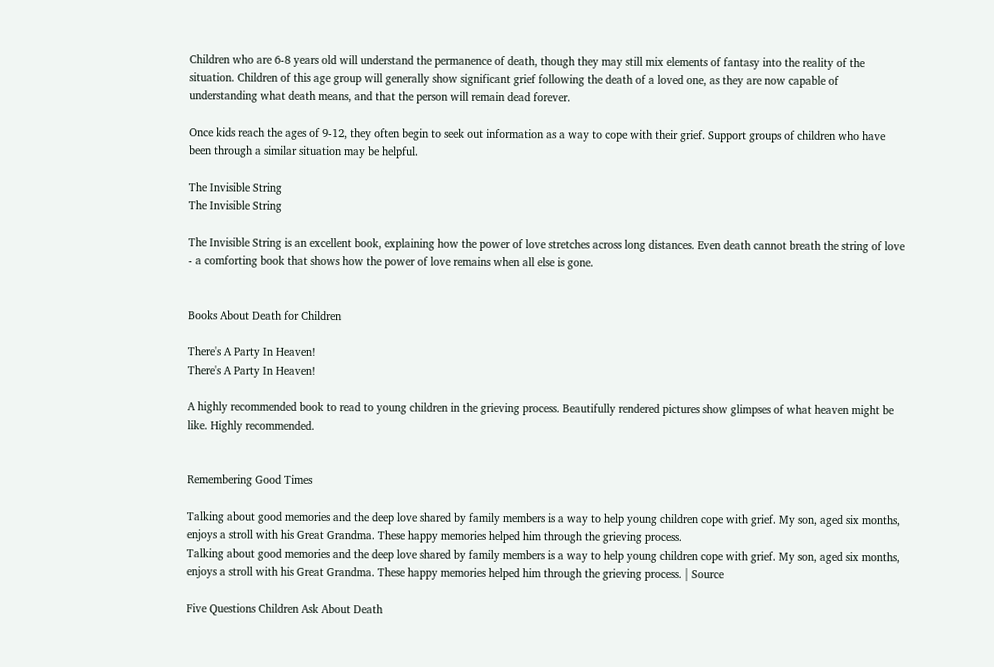Children who are 6-8 years old will understand the permanence of death, though they may still mix elements of fantasy into the reality of the situation. Children of this age group will generally show significant grief following the death of a loved one, as they are now capable of understanding what death means, and that the person will remain dead forever.

Once kids reach the ages of 9-12, they often begin to seek out information as a way to cope with their grief. Support groups of children who have been through a similar situation may be helpful.

The Invisible String
The Invisible String

The Invisible String is an excellent book, explaining how the power of love stretches across long distances. Even death cannot breath the string of love - a comforting book that shows how the power of love remains when all else is gone.


Books About Death for Children

There's A Party In Heaven!
There's A Party In Heaven!

A highly recommended book to read to young children in the grieving process. Beautifully rendered pictures show glimpses of what heaven might be like. Highly recommended.


Remembering Good Times

Talking about good memories and the deep love shared by family members is a way to help young children cope with grief. My son, aged six months, enjoys a stroll with his Great Grandma. These happy memories helped him through the grieving process.
Talking about good memories and the deep love shared by family members is a way to help young children cope with grief. My son, aged six months, enjoys a stroll with his Great Grandma. These happy memories helped him through the grieving process. | Source

Five Questions Children Ask About Death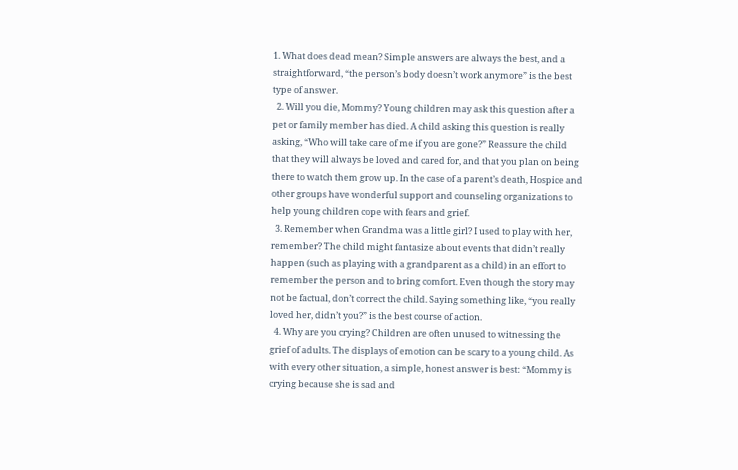1. What does dead mean? Simple answers are always the best, and a straightforward, “the person’s body doesn’t work anymore” is the best type of answer.
  2. Will you die, Mommy? Young children may ask this question after a pet or family member has died. A child asking this question is really asking, “Who will take care of me if you are gone?” Reassure the child that they will always be loved and cared for, and that you plan on being there to watch them grow up. In the case of a parent’s death, Hospice and other groups have wonderful support and counseling organizations to help young children cope with fears and grief.
  3. Remember when Grandma was a little girl? I used to play with her, remember? The child might fantasize about events that didn’t really happen (such as playing with a grandparent as a child) in an effort to remember the person and to bring comfort. Even though the story may not be factual, don’t correct the child. Saying something like, “you really loved her, didn’t you?” is the best course of action.
  4. Why are you crying? Children are often unused to witnessing the grief of adults. The displays of emotion can be scary to a young child. As with every other situation, a simple, honest answer is best: “Mommy is crying because she is sad and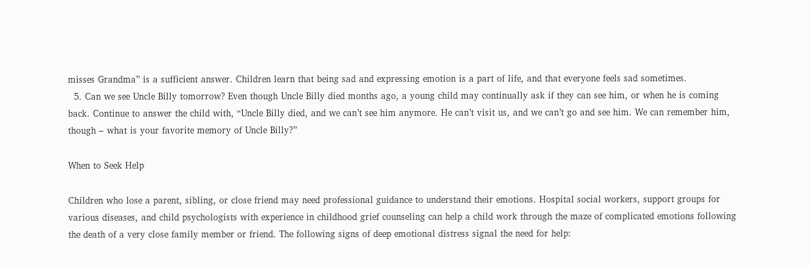misses Grandma” is a sufficient answer. Children learn that being sad and expressing emotion is a part of life, and that everyone feels sad sometimes.
  5. Can we see Uncle Billy tomorrow? Even though Uncle Billy died months ago, a young child may continually ask if they can see him, or when he is coming back. Continue to answer the child with, “Uncle Billy died, and we can’t see him anymore. He can’t visit us, and we can’t go and see him. We can remember him, though – what is your favorite memory of Uncle Billy?”

When to Seek Help

Children who lose a parent, sibling, or close friend may need professional guidance to understand their emotions. Hospital social workers, support groups for various diseases, and child psychologists with experience in childhood grief counseling can help a child work through the maze of complicated emotions following the death of a very close family member or friend. The following signs of deep emotional distress signal the need for help: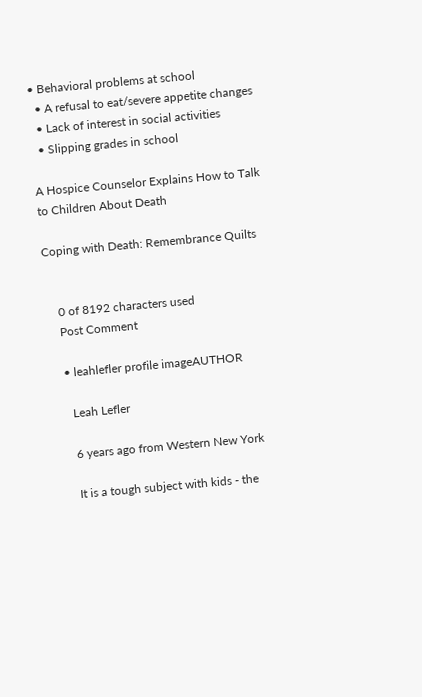• Behavioral problems at school
  • A refusal to eat/severe appetite changes
  • Lack of interest in social activities
  • Slipping grades in school

A Hospice Counselor Explains How to Talk to Children About Death

Coping with Death: Remembrance Quilts


    0 of 8192 characters used
    Post Comment

    • leahlefler profile imageAUTHOR

      Leah Lefler

      6 years ago from Western New York

      It is a tough subject with kids - the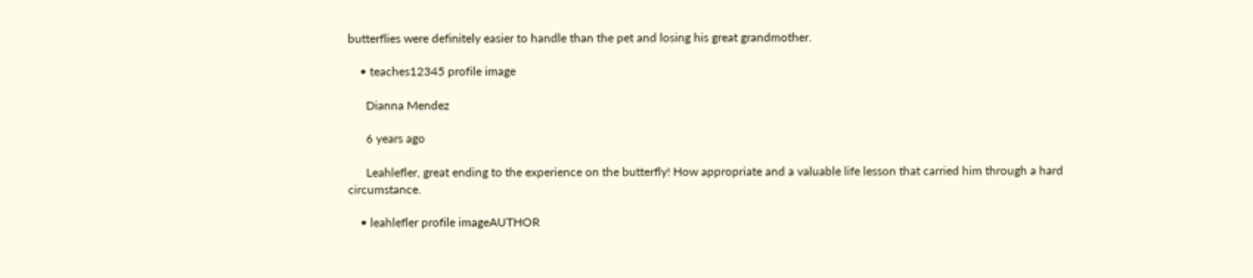butterflies were definitely easier to handle than the pet and losing his great grandmother.

    • teaches12345 profile image

      Dianna Mendez

      6 years ago

      Leahlefler, great ending to the experience on the butterfly! How appropriate and a valuable life lesson that carried him through a hard circumstance.

    • leahlefler profile imageAUTHOR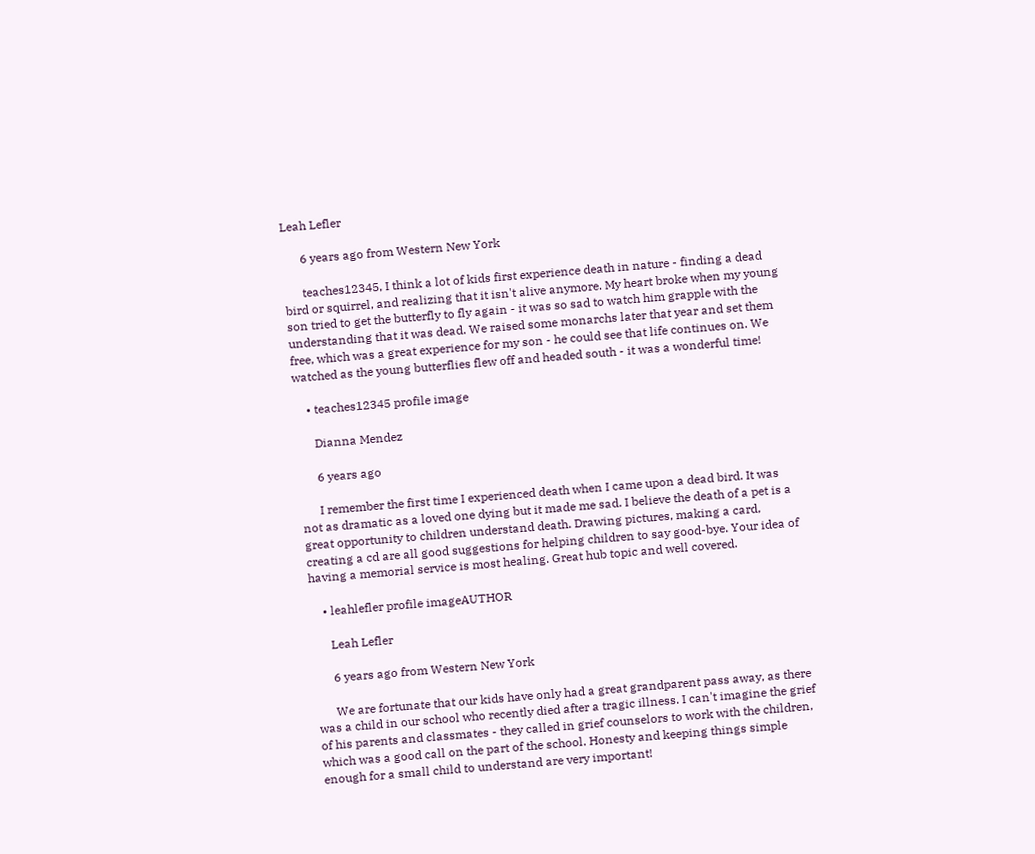Leah Lefler

      6 years ago from Western New York

      teaches12345, I think a lot of kids first experience death in nature - finding a dead bird or squirrel, and realizing that it isn't alive anymore. My heart broke when my young son tried to get the butterfly to fly again - it was so sad to watch him grapple with the understanding that it was dead. We raised some monarchs later that year and set them free, which was a great experience for my son - he could see that life continues on. We watched as the young butterflies flew off and headed south - it was a wonderful time!

    • teaches12345 profile image

      Dianna Mendez

      6 years ago

      I remember the first time I experienced death when I came upon a dead bird. It was not as dramatic as a loved one dying but it made me sad. I believe the death of a pet is a great opportunity to children understand death. Drawing pictures, making a card, creating a cd are all good suggestions for helping children to say good-bye. Your idea of having a memorial service is most healing. Great hub topic and well covered.

    • leahlefler profile imageAUTHOR

      Leah Lefler

      6 years ago from Western New York

      We are fortunate that our kids have only had a great grandparent pass away, as there was a child in our school who recently died after a tragic illness. I can't imagine the grief of his parents and classmates - they called in grief counselors to work with the children, which was a good call on the part of the school. Honesty and keeping things simple enough for a small child to understand are very important!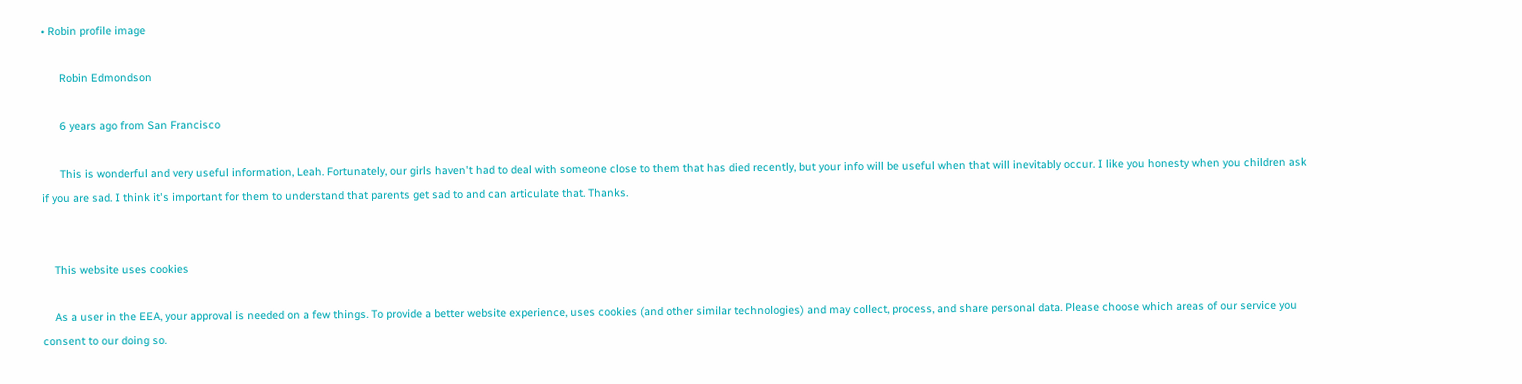• Robin profile image

      Robin Edmondson

      6 years ago from San Francisco

      This is wonderful and very useful information, Leah. Fortunately, our girls haven't had to deal with someone close to them that has died recently, but your info will be useful when that will inevitably occur. I like you honesty when you children ask if you are sad. I think it's important for them to understand that parents get sad to and can articulate that. Thanks.


    This website uses cookies

    As a user in the EEA, your approval is needed on a few things. To provide a better website experience, uses cookies (and other similar technologies) and may collect, process, and share personal data. Please choose which areas of our service you consent to our doing so.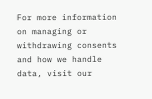For more information on managing or withdrawing consents and how we handle data, visit our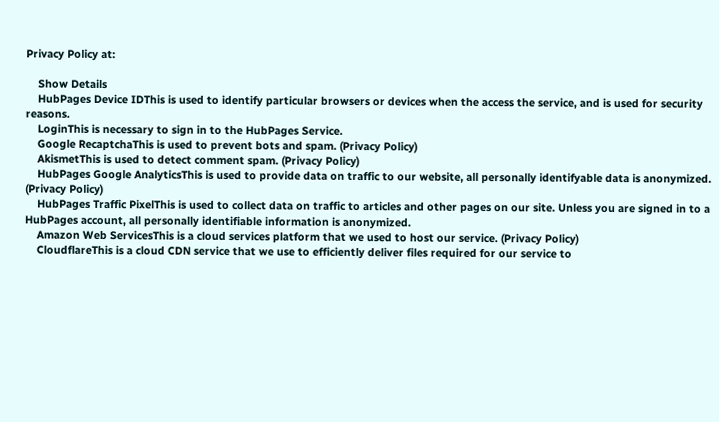Privacy Policy at:

    Show Details
    HubPages Device IDThis is used to identify particular browsers or devices when the access the service, and is used for security reasons.
    LoginThis is necessary to sign in to the HubPages Service.
    Google RecaptchaThis is used to prevent bots and spam. (Privacy Policy)
    AkismetThis is used to detect comment spam. (Privacy Policy)
    HubPages Google AnalyticsThis is used to provide data on traffic to our website, all personally identifyable data is anonymized. (Privacy Policy)
    HubPages Traffic PixelThis is used to collect data on traffic to articles and other pages on our site. Unless you are signed in to a HubPages account, all personally identifiable information is anonymized.
    Amazon Web ServicesThis is a cloud services platform that we used to host our service. (Privacy Policy)
    CloudflareThis is a cloud CDN service that we use to efficiently deliver files required for our service to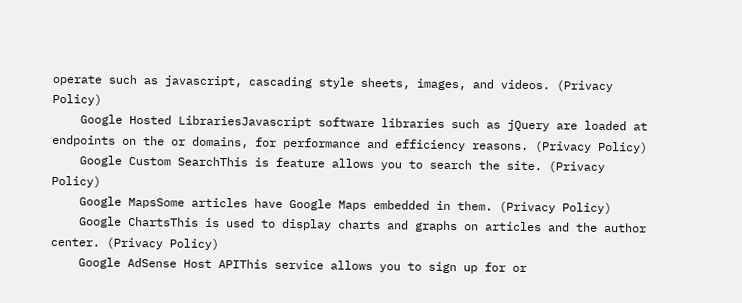operate such as javascript, cascading style sheets, images, and videos. (Privacy Policy)
    Google Hosted LibrariesJavascript software libraries such as jQuery are loaded at endpoints on the or domains, for performance and efficiency reasons. (Privacy Policy)
    Google Custom SearchThis is feature allows you to search the site. (Privacy Policy)
    Google MapsSome articles have Google Maps embedded in them. (Privacy Policy)
    Google ChartsThis is used to display charts and graphs on articles and the author center. (Privacy Policy)
    Google AdSense Host APIThis service allows you to sign up for or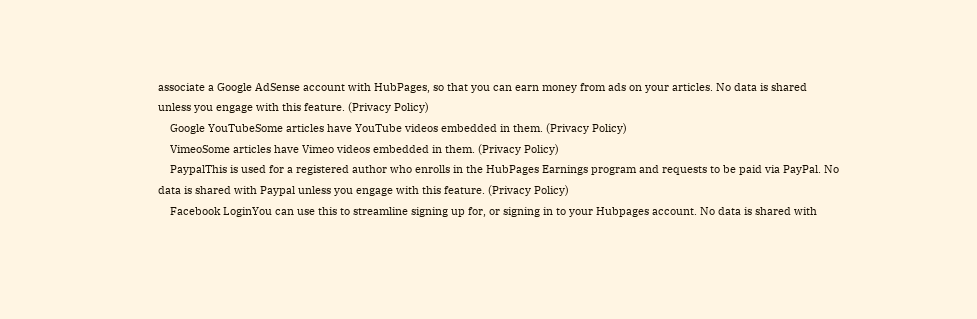associate a Google AdSense account with HubPages, so that you can earn money from ads on your articles. No data is shared unless you engage with this feature. (Privacy Policy)
    Google YouTubeSome articles have YouTube videos embedded in them. (Privacy Policy)
    VimeoSome articles have Vimeo videos embedded in them. (Privacy Policy)
    PaypalThis is used for a registered author who enrolls in the HubPages Earnings program and requests to be paid via PayPal. No data is shared with Paypal unless you engage with this feature. (Privacy Policy)
    Facebook LoginYou can use this to streamline signing up for, or signing in to your Hubpages account. No data is shared with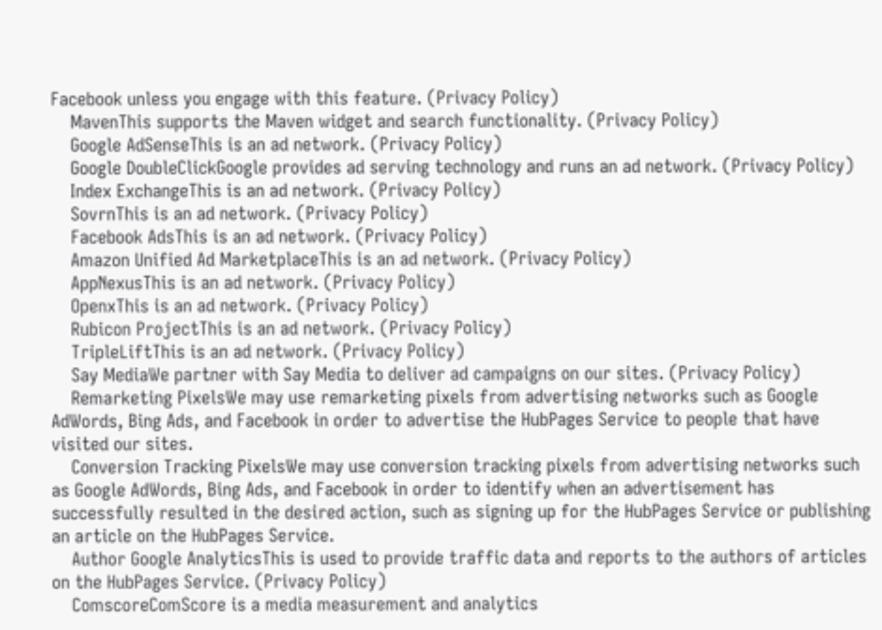Facebook unless you engage with this feature. (Privacy Policy)
    MavenThis supports the Maven widget and search functionality. (Privacy Policy)
    Google AdSenseThis is an ad network. (Privacy Policy)
    Google DoubleClickGoogle provides ad serving technology and runs an ad network. (Privacy Policy)
    Index ExchangeThis is an ad network. (Privacy Policy)
    SovrnThis is an ad network. (Privacy Policy)
    Facebook AdsThis is an ad network. (Privacy Policy)
    Amazon Unified Ad MarketplaceThis is an ad network. (Privacy Policy)
    AppNexusThis is an ad network. (Privacy Policy)
    OpenxThis is an ad network. (Privacy Policy)
    Rubicon ProjectThis is an ad network. (Privacy Policy)
    TripleLiftThis is an ad network. (Privacy Policy)
    Say MediaWe partner with Say Media to deliver ad campaigns on our sites. (Privacy Policy)
    Remarketing PixelsWe may use remarketing pixels from advertising networks such as Google AdWords, Bing Ads, and Facebook in order to advertise the HubPages Service to people that have visited our sites.
    Conversion Tracking PixelsWe may use conversion tracking pixels from advertising networks such as Google AdWords, Bing Ads, and Facebook in order to identify when an advertisement has successfully resulted in the desired action, such as signing up for the HubPages Service or publishing an article on the HubPages Service.
    Author Google AnalyticsThis is used to provide traffic data and reports to the authors of articles on the HubPages Service. (Privacy Policy)
    ComscoreComScore is a media measurement and analytics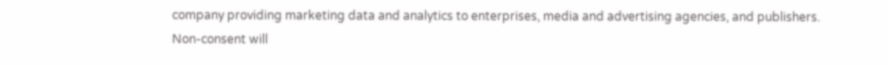company providing marketing data and analytics to enterprises, media and advertising agencies, and publishers. Non-consent will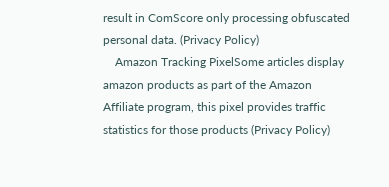result in ComScore only processing obfuscated personal data. (Privacy Policy)
    Amazon Tracking PixelSome articles display amazon products as part of the Amazon Affiliate program, this pixel provides traffic statistics for those products (Privacy Policy)